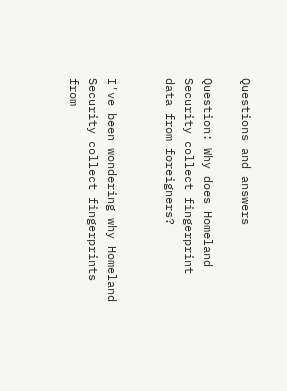Questions and answers

Question: Why does Homeland Security collect fingerprint data from foreigners?


I've been wondering why Homeland Security collect fingerprints from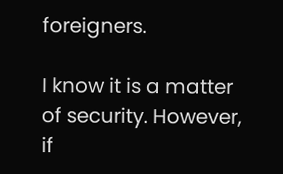foreigners.

I know it is a matter of security. However, if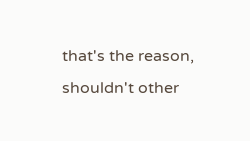that's the reason, shouldn't other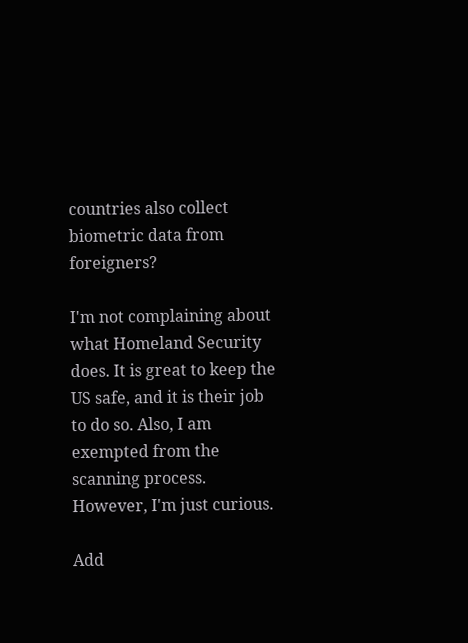countries also collect biometric data from foreigners?

I'm not complaining about what Homeland Security does. It is great to keep the US safe, and it is their job to do so. Also, I am exempted from the scanning process. However, I'm just curious.

Add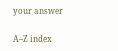your answer

A–Z index